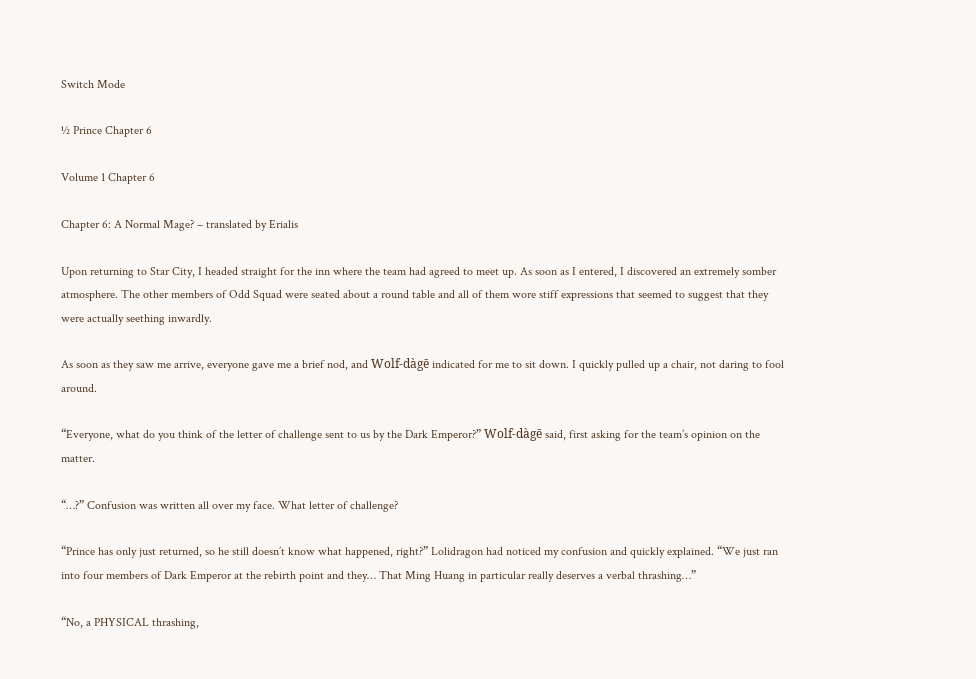Switch Mode

½ Prince Chapter 6

Volume 1 Chapter 6

Chapter 6: A Normal Mage? – translated by Erialis

Upon returning to Star City, I headed straight for the inn where the team had agreed to meet up. As soon as I entered, I discovered an extremely somber atmosphere. The other members of Odd Squad were seated about a round table and all of them wore stiff expressions that seemed to suggest that they were actually seething inwardly.

As soon as they saw me arrive, everyone gave me a brief nod, and Wolf-dàgē indicated for me to sit down. I quickly pulled up a chair, not daring to fool around.

“Everyone, what do you think of the letter of challenge sent to us by the Dark Emperor?” Wolf-dàgē said, first asking for the team’s opinion on the matter.

“…?” Confusion was written all over my face. What letter of challenge?

“Prince has only just returned, so he still doesn’t know what happened, right?” Lolidragon had noticed my confusion and quickly explained. “We just ran into four members of Dark Emperor at the rebirth point and they… That Ming Huang in particular really deserves a verbal thrashing…”

“No, a PHYSICAL thrashing,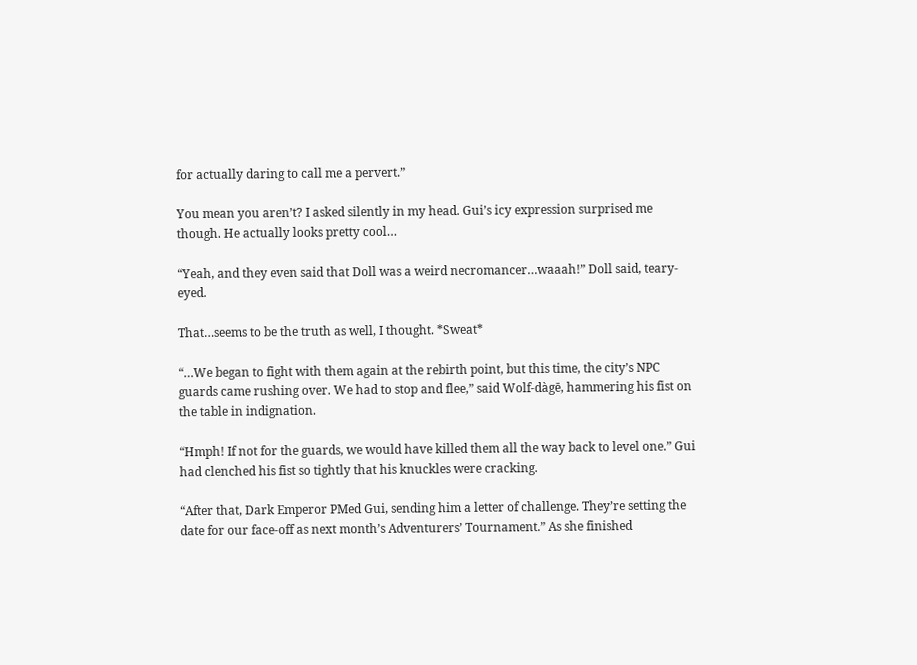for actually daring to call me a pervert.”

You mean you aren’t? I asked silently in my head. Gui’s icy expression surprised me though. He actually looks pretty cool…

“Yeah, and they even said that Doll was a weird necromancer…waaah!” Doll said, teary-eyed.

That…seems to be the truth as well, I thought. *Sweat*

“…We began to fight with them again at the rebirth point, but this time, the city’s NPC guards came rushing over. We had to stop and flee,” said Wolf-dàgē, hammering his fist on the table in indignation.

“Hmph! If not for the guards, we would have killed them all the way back to level one.” Gui had clenched his fist so tightly that his knuckles were cracking.

“After that, Dark Emperor PMed Gui, sending him a letter of challenge. They’re setting the date for our face-off as next month’s Adventurers’ Tournament.” As she finished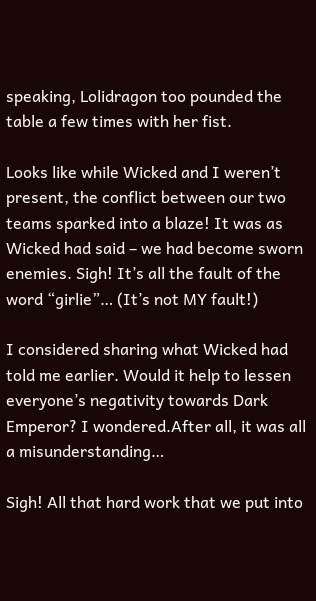speaking, Lolidragon too pounded the table a few times with her fist.

Looks like while Wicked and I weren’t present, the conflict between our two teams sparked into a blaze! It was as Wicked had said – we had become sworn enemies. Sigh! It’s all the fault of the word “girlie”… (It’s not MY fault!)

I considered sharing what Wicked had told me earlier. Would it help to lessen everyone’s negativity towards Dark Emperor? I wondered.After all, it was all a misunderstanding…

Sigh! All that hard work that we put into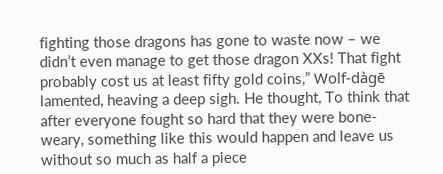fighting those dragons has gone to waste now – we didn’t even manage to get those dragon XXs! That fight probably cost us at least fifty gold coins,” Wolf-dàgē lamented, heaving a deep sigh. He thought, To think that after everyone fought so hard that they were bone-weary, something like this would happen and leave us without so much as half a piece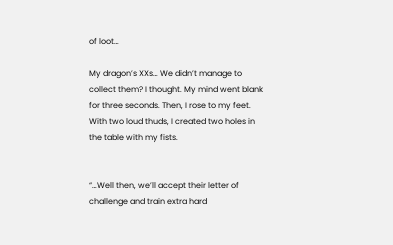of loot…

My dragon’s XXs… We didn’t manage to collect them? I thought. My mind went blank for three seconds. Then, I rose to my feet. With two loud thuds, I created two holes in the table with my fists.


“…Well then, we’ll accept their letter of challenge and train extra hard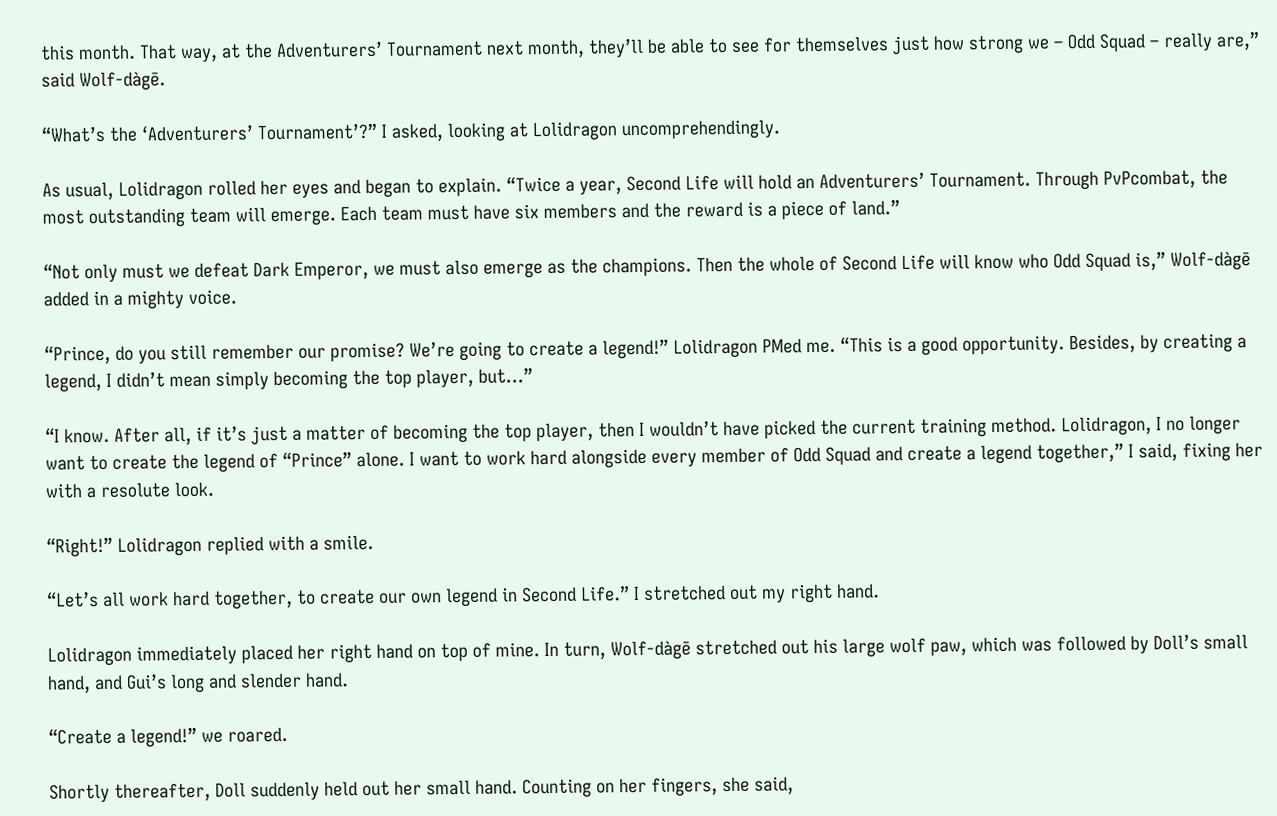this month. That way, at the Adventurers’ Tournament next month, they’ll be able to see for themselves just how strong we – Odd Squad – really are,” said Wolf-dàgē.

“What’s the ‘Adventurers’ Tournament’?” I asked, looking at Lolidragon uncomprehendingly.

As usual, Lolidragon rolled her eyes and began to explain. “Twice a year, Second Life will hold an Adventurers’ Tournament. Through PvPcombat, the most outstanding team will emerge. Each team must have six members and the reward is a piece of land.”

“Not only must we defeat Dark Emperor, we must also emerge as the champions. Then the whole of Second Life will know who Odd Squad is,” Wolf-dàgē added in a mighty voice.

“Prince, do you still remember our promise? We’re going to create a legend!” Lolidragon PMed me. “This is a good opportunity. Besides, by creating a legend, I didn’t mean simply becoming the top player, but…”

“I know. After all, if it’s just a matter of becoming the top player, then I wouldn’t have picked the current training method. Lolidragon, I no longer want to create the legend of “Prince” alone. I want to work hard alongside every member of Odd Squad and create a legend together,” I said, fixing her with a resolute look.

“Right!” Lolidragon replied with a smile.

“Let’s all work hard together, to create our own legend in Second Life.” I stretched out my right hand.

Lolidragon immediately placed her right hand on top of mine. In turn, Wolf-dàgē stretched out his large wolf paw, which was followed by Doll’s small hand, and Gui’s long and slender hand.

“Create a legend!” we roared.

Shortly thereafter, Doll suddenly held out her small hand. Counting on her fingers, she said,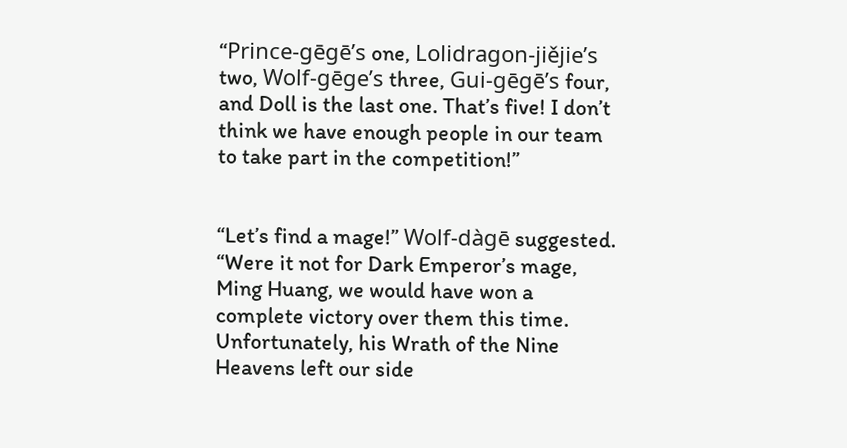“Prince-gēgē’s one, Lolidragon-jiějie’s two, Wolf-gēge’s three, Gui-gēgē’s four, and Doll is the last one. That’s five! I don’t think we have enough people in our team to take part in the competition!”


“Let’s find a mage!” Wolf-dàgē suggested. “Were it not for Dark Emperor’s mage, Ming Huang, we would have won a complete victory over them this time. Unfortunately, his Wrath of the Nine Heavens left our side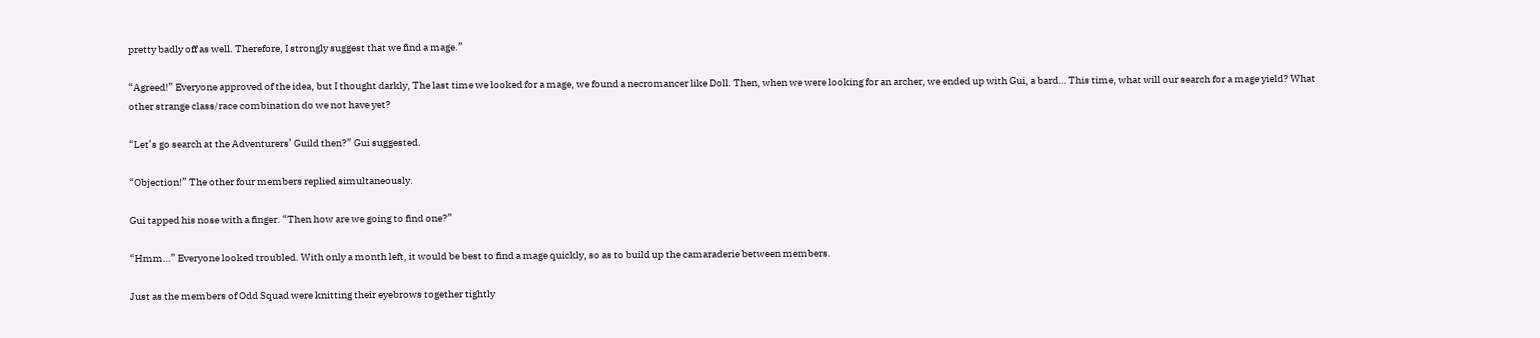pretty badly off as well. Therefore, I strongly suggest that we find a mage.”

“Agreed!” Everyone approved of the idea, but I thought darkly, The last time we looked for a mage, we found a necromancer like Doll. Then, when we were looking for an archer, we ended up with Gui, a bard… This time, what will our search for a mage yield? What other strange class/race combination do we not have yet?

“Let’s go search at the Adventurers’ Guild then?” Gui suggested.

“Objection!” The other four members replied simultaneously.

Gui tapped his nose with a finger. “Then how are we going to find one?”

“Hmm…” Everyone looked troubled. With only a month left, it would be best to find a mage quickly, so as to build up the camaraderie between members.

Just as the members of Odd Squad were knitting their eyebrows together tightly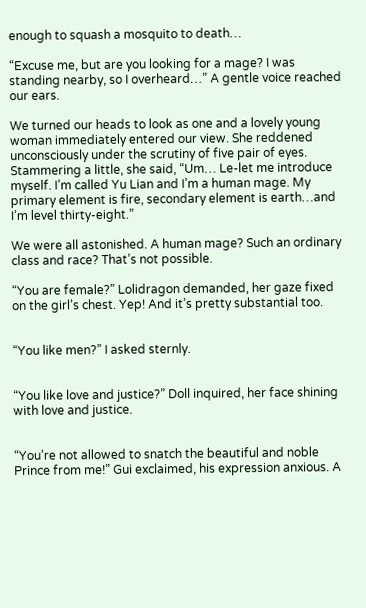enough to squash a mosquito to death…

“Excuse me, but are you looking for a mage? I was standing nearby, so I overheard…” A gentle voice reached our ears.

We turned our heads to look as one and a lovely young woman immediately entered our view. She reddened unconsciously under the scrutiny of five pair of eyes. Stammering a little, she said, “Um… Le-let me introduce myself. I’m called Yu Lian and I’m a human mage. My primary element is fire, secondary element is earth…and I’m level thirty-eight.”

We were all astonished. A human mage? Such an ordinary class and race? That’s not possible.

“You are female?” Lolidragon demanded, her gaze fixed on the girl’s chest. Yep! And it’s pretty substantial too.


“You like men?” I asked sternly.


“You like love and justice?” Doll inquired, her face shining with love and justice.


“You’re not allowed to snatch the beautiful and noble Prince from me!” Gui exclaimed, his expression anxious. A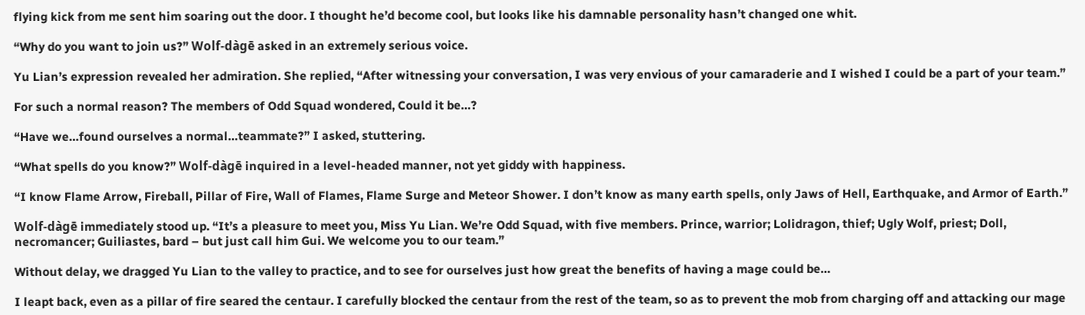flying kick from me sent him soaring out the door. I thought he’d become cool, but looks like his damnable personality hasn’t changed one whit.

“Why do you want to join us?” Wolf-dàgē asked in an extremely serious voice.

Yu Lian’s expression revealed her admiration. She replied, “After witnessing your conversation, I was very envious of your camaraderie and I wished I could be a part of your team.”

For such a normal reason? The members of Odd Squad wondered, Could it be…?

“Have we…found ourselves a normal…teammate?” I asked, stuttering.

“What spells do you know?” Wolf-dàgē inquired in a level-headed manner, not yet giddy with happiness.

“I know Flame Arrow, Fireball, Pillar of Fire, Wall of Flames, Flame Surge and Meteor Shower. I don’t know as many earth spells, only Jaws of Hell, Earthquake, and Armor of Earth.”

Wolf-dàgē immediately stood up. “It’s a pleasure to meet you, Miss Yu Lian. We’re Odd Squad, with five members. Prince, warrior; Lolidragon, thief; Ugly Wolf, priest; Doll, necromancer; Guiliastes, bard – but just call him Gui. We welcome you to our team.”

Without delay, we dragged Yu Lian to the valley to practice, and to see for ourselves just how great the benefits of having a mage could be…

I leapt back, even as a pillar of fire seared the centaur. I carefully blocked the centaur from the rest of the team, so as to prevent the mob from charging off and attacking our mage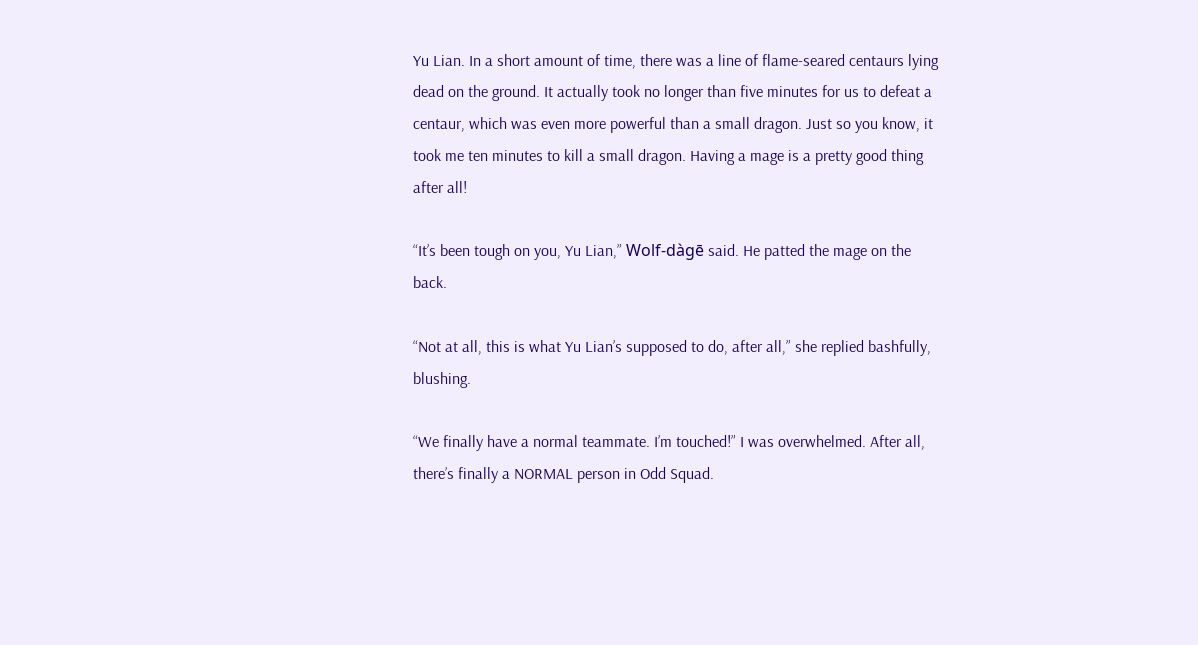Yu Lian. In a short amount of time, there was a line of flame-seared centaurs lying dead on the ground. It actually took no longer than five minutes for us to defeat a centaur, which was even more powerful than a small dragon. Just so you know, it took me ten minutes to kill a small dragon. Having a mage is a pretty good thing after all!

“It’s been tough on you, Yu Lian,” Wolf-dàgē said. He patted the mage on the back.

“Not at all, this is what Yu Lian’s supposed to do, after all,” she replied bashfully, blushing.

“We finally have a normal teammate. I’m touched!” I was overwhelmed. After all, there’s finally a NORMAL person in Odd Squad.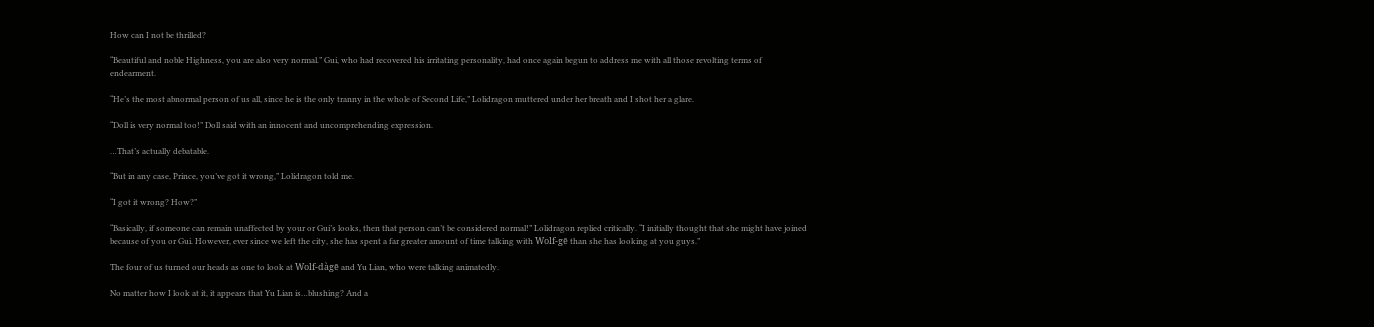How can I not be thrilled?

“Beautiful and noble Highness, you are also very normal.” Gui, who had recovered his irritating personality, had once again begun to address me with all those revolting terms of endearment.

“He’s the most abnormal person of us all, since he is the only tranny in the whole of Second Life,” Lolidragon muttered under her breath and I shot her a glare.

“Doll is very normal too!” Doll said with an innocent and uncomprehending expression.

…That’s actually debatable.

“But in any case, Prince, you’ve got it wrong,” Lolidragon told me.

“I got it wrong? How?”

“Basically, if someone can remain unaffected by your or Gui’s looks, then that person can’t be considered normal!” Lolidragon replied critically. “I initially thought that she might have joined because of you or Gui. However, ever since we left the city, she has spent a far greater amount of time talking with Wolf-gē than she has looking at you guys.”

The four of us turned our heads as one to look at Wolf-dàgē and Yu Lian, who were talking animatedly.

No matter how I look at it, it appears that Yu Lian is…blushing? And a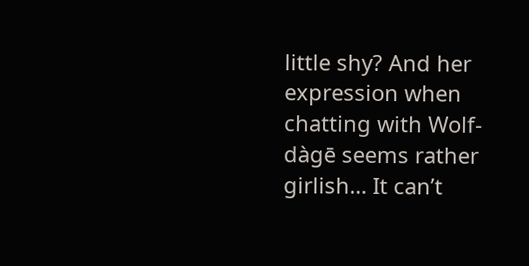little shy? And her expression when chatting with Wolf-dàgē seems rather girlish… It can’t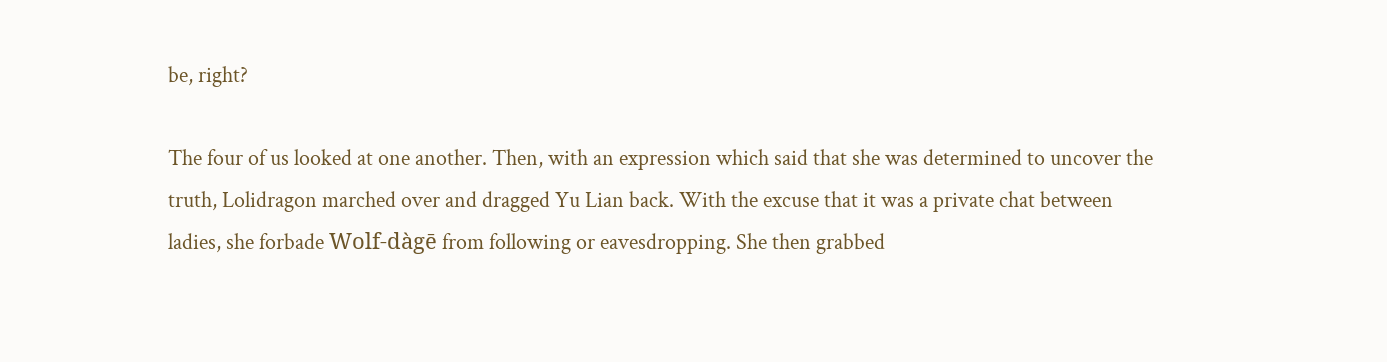be, right?

The four of us looked at one another. Then, with an expression which said that she was determined to uncover the truth, Lolidragon marched over and dragged Yu Lian back. With the excuse that it was a private chat between ladies, she forbade Wolf-dàgē from following or eavesdropping. She then grabbed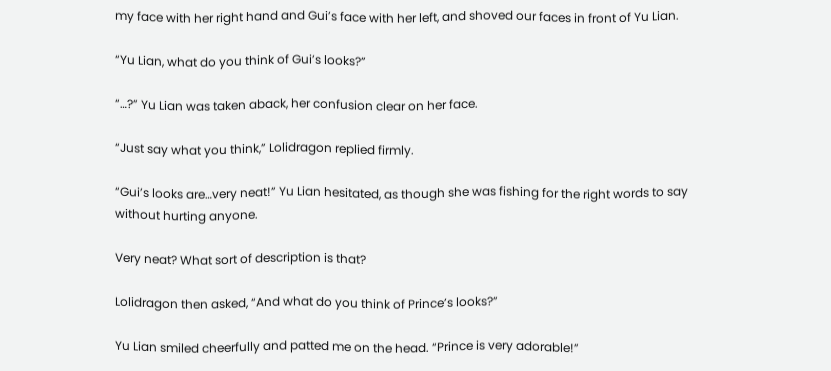my face with her right hand and Gui’s face with her left, and shoved our faces in front of Yu Lian.

“Yu Lian, what do you think of Gui’s looks?”

“…?” Yu Lian was taken aback, her confusion clear on her face.

“Just say what you think,” Lolidragon replied firmly.

“Gui’s looks are…very neat!” Yu Lian hesitated, as though she was fishing for the right words to say without hurting anyone.

Very neat? What sort of description is that?

Lolidragon then asked, “And what do you think of Prince’s looks?”

Yu Lian smiled cheerfully and patted me on the head. “Prince is very adorable!”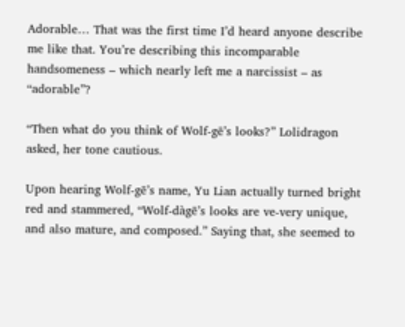Adorable… That was the first time I’d heard anyone describe me like that. You’re describing this incomparable handsomeness – which nearly left me a narcissist – as “adorable”?

“Then what do you think of Wolf-gē’s looks?” Lolidragon asked, her tone cautious.

Upon hearing Wolf-gē’s name, Yu Lian actually turned bright red and stammered, “Wolf-dàgē’s looks are ve-very unique, and also mature, and composed.” Saying that, she seemed to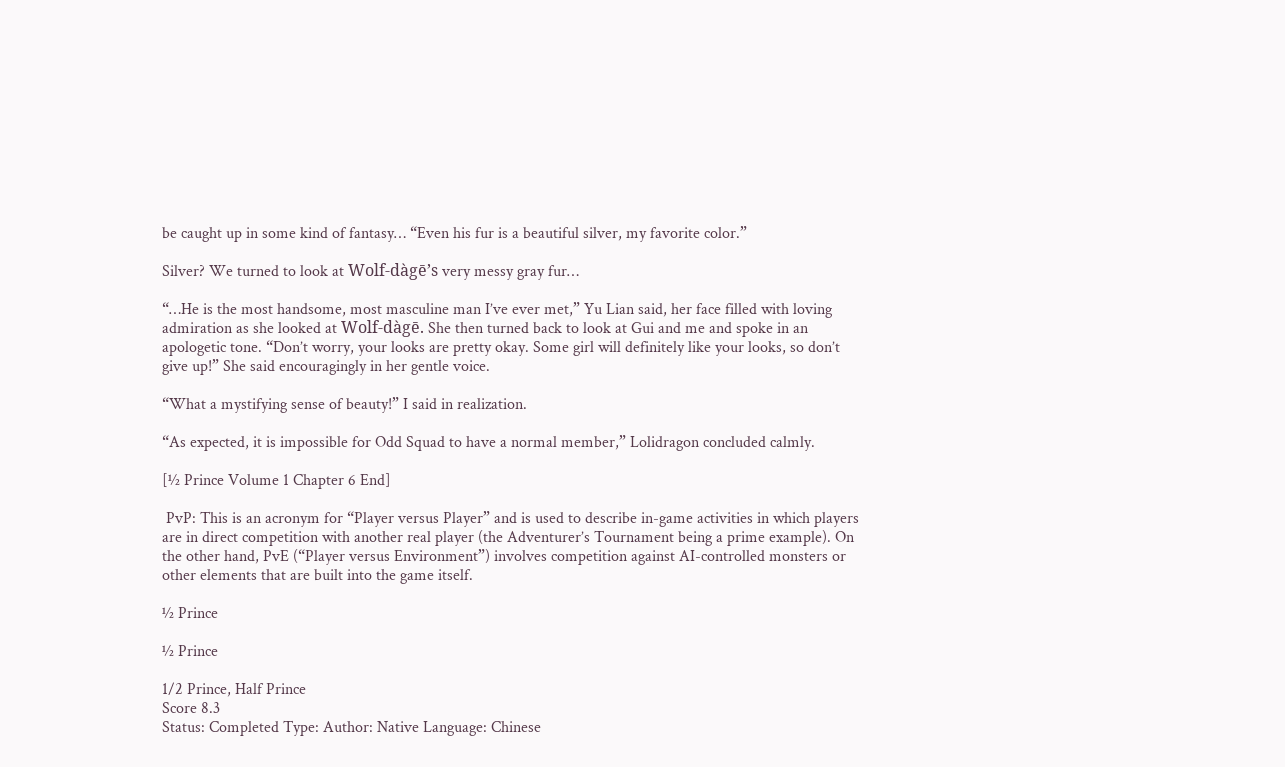be caught up in some kind of fantasy… “Even his fur is a beautiful silver, my favorite color.”

Silver? We turned to look at Wolf-dàgē’s very messy gray fur…

“…He is the most handsome, most masculine man I’ve ever met,” Yu Lian said, her face filled with loving admiration as she looked at Wolf-dàgē. She then turned back to look at Gui and me and spoke in an apologetic tone. “Don’t worry, your looks are pretty okay. Some girl will definitely like your looks, so don’t give up!” She said encouragingly in her gentle voice.

“What a mystifying sense of beauty!” I said in realization.

“As expected, it is impossible for Odd Squad to have a normal member,” Lolidragon concluded calmly.

[½ Prince Volume 1 Chapter 6 End]

 PvP: This is an acronym for “Player versus Player” and is used to describe in-game activities in which players are in direct competition with another real player (the Adventurer’s Tournament being a prime example). On the other hand, PvE (“Player versus Environment”) involves competition against AI-controlled monsters or other elements that are built into the game itself.

½ Prince

½ Prince

1/2 Prince, Half Prince
Score 8.3
Status: Completed Type: Author: Native Language: Chinese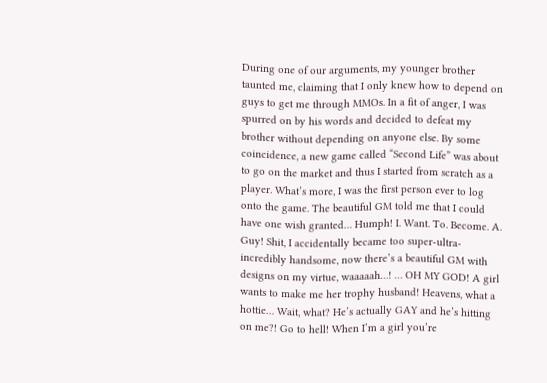During one of our arguments, my younger brother taunted me, claiming that I only knew how to depend on guys to get me through MMOs. In a fit of anger, I was spurred on by his words and decided to defeat my brother without depending on anyone else. By some coincidence, a new game called “Second Life” was about to go on the market and thus I started from scratch as a player. What’s more, I was the first person ever to log onto the game. The beautiful GM told me that I could have one wish granted… Humph! I. Want. To. Become. A. Guy! Shit, I accidentally became too super-ultra-incredibly handsome, now there’s a beautiful GM with designs on my virtue, waaaaah…! … OH MY GOD! A girl wants to make me her trophy husband! Heavens, what a hottie… Wait, what? He’s actually GAY and he’s hitting on me?! Go to hell! When I’m a girl you’re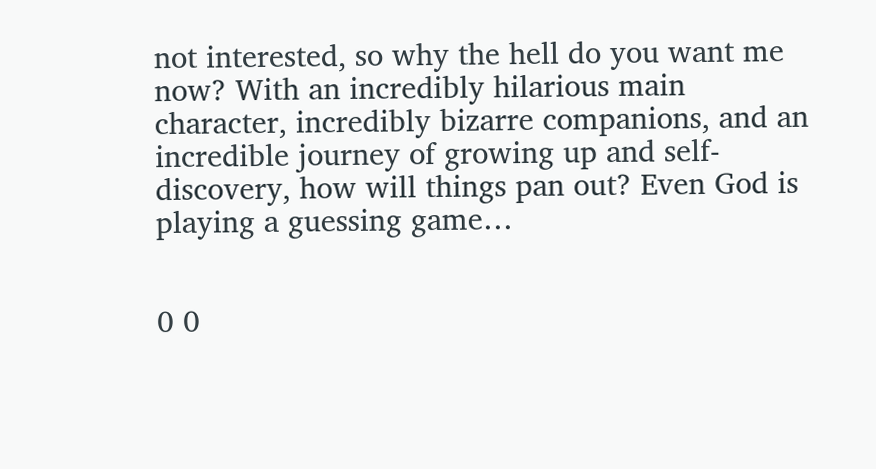not interested, so why the hell do you want me now? With an incredibly hilarious main character, incredibly bizarre companions, and an incredible journey of growing up and self-discovery, how will things pan out? Even God is playing a guessing game…


0 0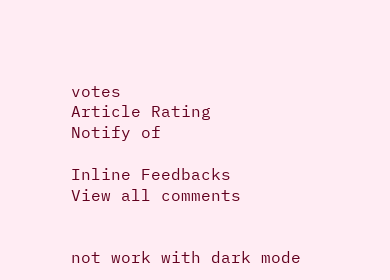votes
Article Rating
Notify of

Inline Feedbacks
View all comments


not work with dark mode